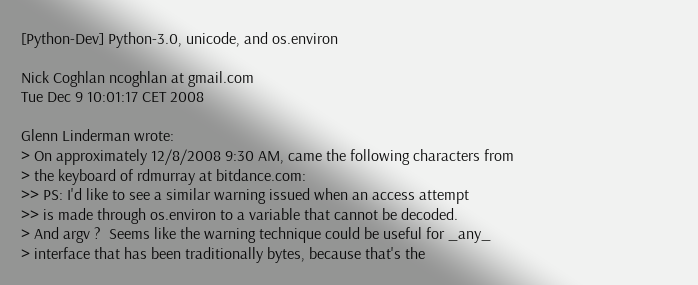[Python-Dev] Python-3.0, unicode, and os.environ

Nick Coghlan ncoghlan at gmail.com
Tue Dec 9 10:01:17 CET 2008

Glenn Linderman wrote:
> On approximately 12/8/2008 9:30 AM, came the following characters from
> the keyboard of rdmurray at bitdance.com:
>> PS: I'd like to see a similar warning issued when an access attempt
>> is made through os.environ to a variable that cannot be decoded.
> And argv ?  Seems like the warning technique could be useful for _any_
> interface that has been traditionally bytes, because that's the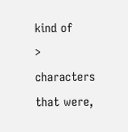kind of
> characters that were,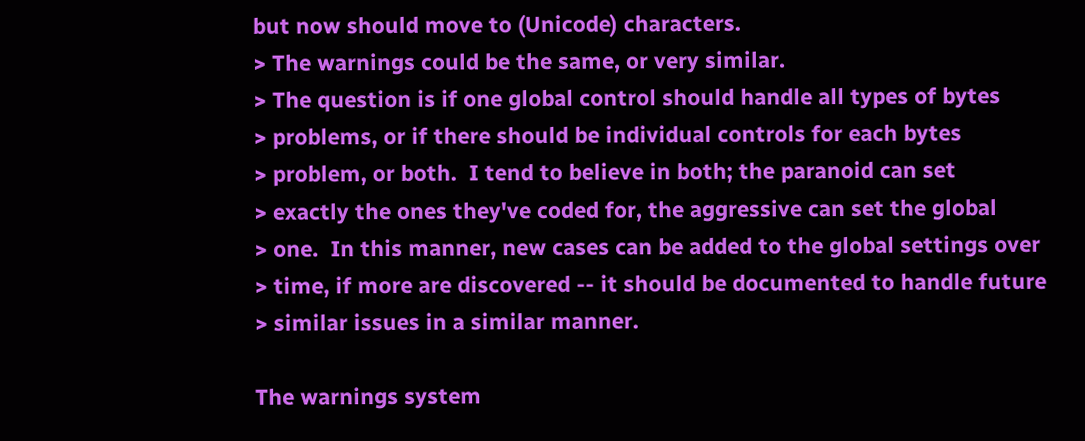but now should move to (Unicode) characters.
> The warnings could be the same, or very similar.
> The question is if one global control should handle all types of bytes
> problems, or if there should be individual controls for each bytes
> problem, or both.  I tend to believe in both; the paranoid can set
> exactly the ones they've coded for, the aggressive can set the global
> one.  In this manner, new cases can be added to the global settings over
> time, if more are discovered -- it should be documented to handle future
> similar issues in a similar manner.

The warnings system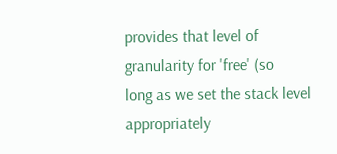provides that level of granularity for 'free' (so
long as we set the stack level appropriately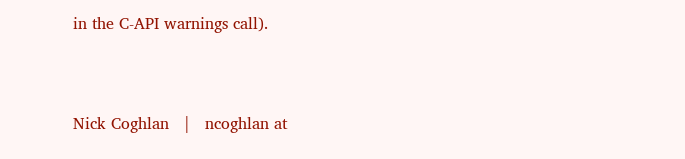in the C-API warnings call).


Nick Coghlan   |   ncoghlan at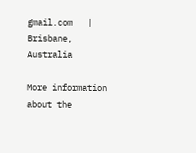gmail.com   |   Brisbane, Australia

More information about the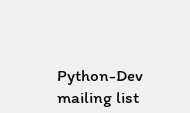Python-Dev mailing list